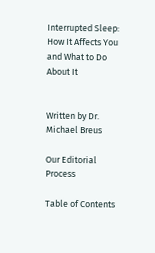Interrupted Sleep: How It Affects You and What to Do About It


Written by Dr. Michael Breus

Our Editorial Process

Table of Contents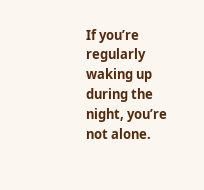If you’re regularly waking up during the night, you’re not alone.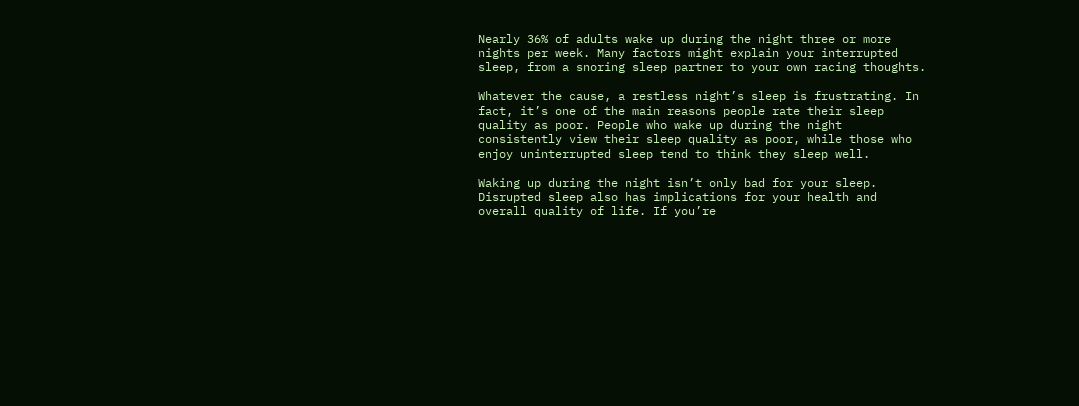Nearly 36% of adults wake up during the night three or more nights per week. Many factors might explain your interrupted sleep, from a snoring sleep partner to your own racing thoughts.

Whatever the cause, a restless night’s sleep is frustrating. In fact, it’s one of the main reasons people rate their sleep quality as poor. People who wake up during the night consistently view their sleep quality as poor, while those who enjoy uninterrupted sleep tend to think they sleep well.

Waking up during the night isn’t only bad for your sleep. Disrupted sleep also has implications for your health and overall quality of life. If you’re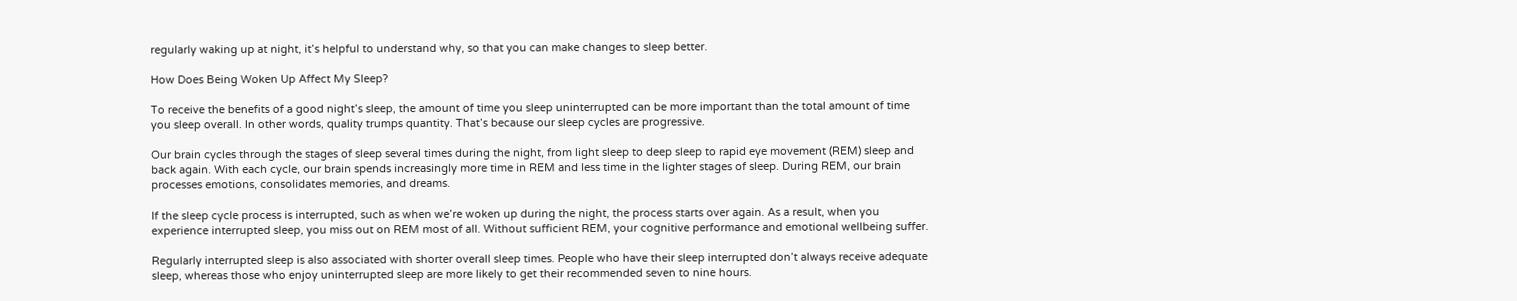regularly waking up at night, it’s helpful to understand why, so that you can make changes to sleep better.

How Does Being Woken Up Affect My Sleep?

To receive the benefits of a good night’s sleep, the amount of time you sleep uninterrupted can be more important than the total amount of time you sleep overall. In other words, quality trumps quantity. That’s because our sleep cycles are progressive.

Our brain cycles through the stages of sleep several times during the night, from light sleep to deep sleep to rapid eye movement (REM) sleep and back again. With each cycle, our brain spends increasingly more time in REM and less time in the lighter stages of sleep. During REM, our brain processes emotions, consolidates memories, and dreams.

If the sleep cycle process is interrupted, such as when we’re woken up during the night, the process starts over again. As a result, when you experience interrupted sleep, you miss out on REM most of all. Without sufficient REM, your cognitive performance and emotional wellbeing suffer.

Regularly interrupted sleep is also associated with shorter overall sleep times. People who have their sleep interrupted don’t always receive adequate sleep, whereas those who enjoy uninterrupted sleep are more likely to get their recommended seven to nine hours.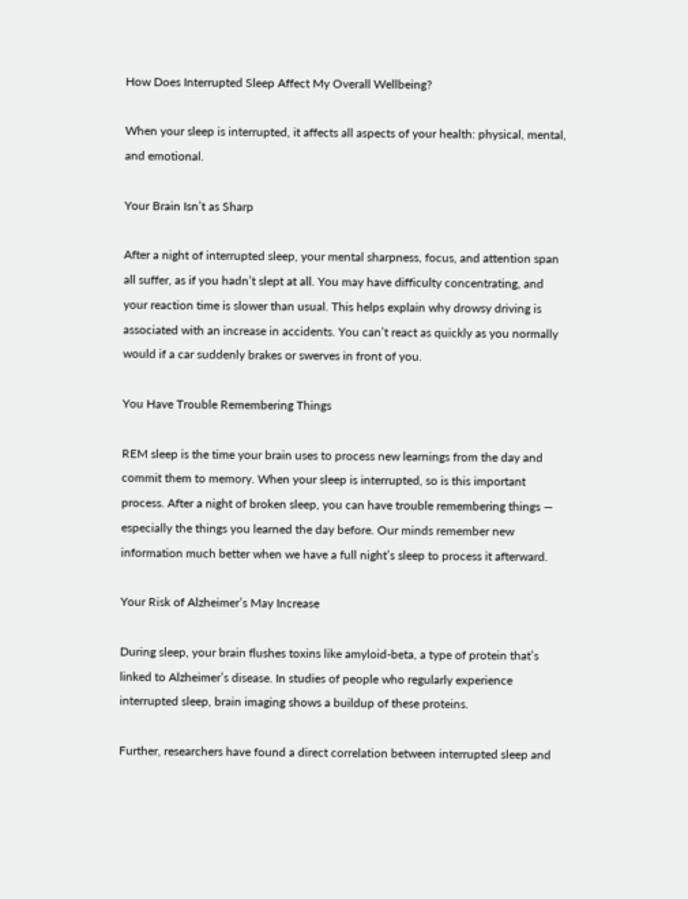How Does Interrupted Sleep Affect My Overall Wellbeing?

When your sleep is interrupted, it affects all aspects of your health: physical, mental, and emotional.

Your Brain Isn’t as Sharp

After a night of interrupted sleep, your mental sharpness, focus, and attention span all suffer, as if you hadn’t slept at all. You may have difficulty concentrating, and your reaction time is slower than usual. This helps explain why drowsy driving is associated with an increase in accidents. You can’t react as quickly as you normally would if a car suddenly brakes or swerves in front of you.

You Have Trouble Remembering Things

REM sleep is the time your brain uses to process new learnings from the day and commit them to memory. When your sleep is interrupted, so is this important process. After a night of broken sleep, you can have trouble remembering things — especially the things you learned the day before. Our minds remember new information much better when we have a full night’s sleep to process it afterward.

Your Risk of Alzheimer’s May Increase

During sleep, your brain flushes toxins like amyloid-beta, a type of protein that’s linked to Alzheimer’s disease. In studies of people who regularly experience interrupted sleep, brain imaging shows a buildup of these proteins.

Further, researchers have found a direct correlation between interrupted sleep and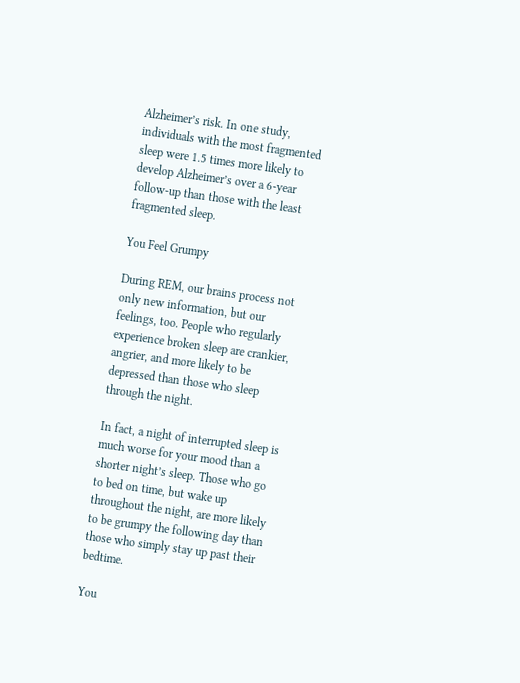Alzheimer’s risk. In one study, individuals with the most fragmented sleep were 1.5 times more likely to develop Alzheimer’s over a 6-year follow-up than those with the least fragmented sleep.

You Feel Grumpy

During REM, our brains process not only new information, but our feelings, too. People who regularly experience broken sleep are crankier, angrier, and more likely to be depressed than those who sleep through the night.

In fact, a night of interrupted sleep is much worse for your mood than a shorter night’s sleep. Those who go to bed on time, but wake up throughout the night, are more likely to be grumpy the following day than those who simply stay up past their bedtime.

You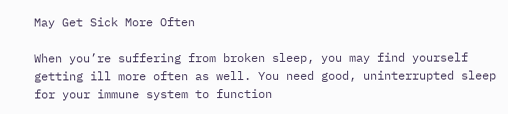May Get Sick More Often

When you’re suffering from broken sleep, you may find yourself getting ill more often as well. You need good, uninterrupted sleep for your immune system to function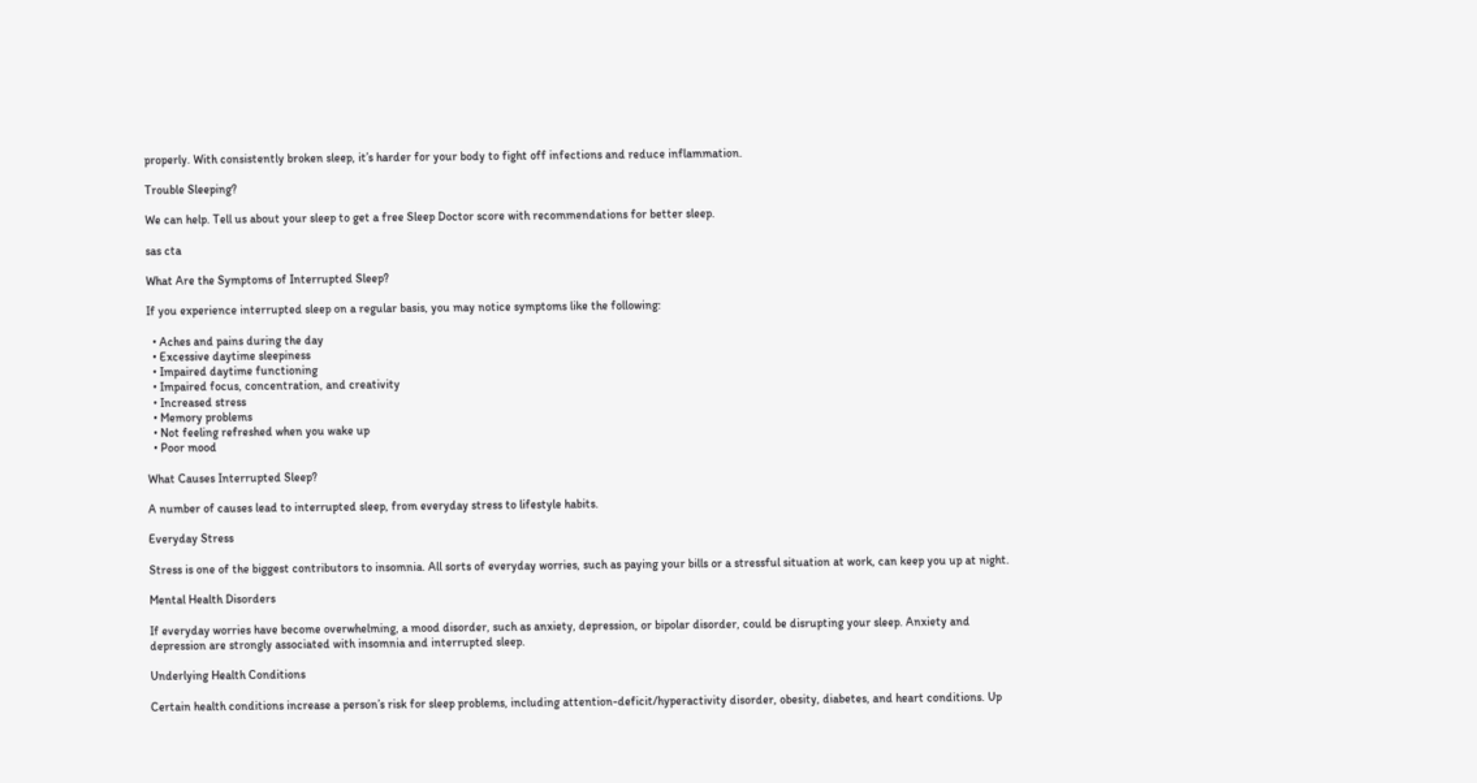properly. With consistently broken sleep, it’s harder for your body to fight off infections and reduce inflammation.

Trouble Sleeping?

We can help. Tell us about your sleep to get a free Sleep Doctor score with recommendations for better sleep.

sas cta

What Are the Symptoms of Interrupted Sleep?

If you experience interrupted sleep on a regular basis, you may notice symptoms like the following:

  • Aches and pains during the day
  • Excessive daytime sleepiness
  • Impaired daytime functioning
  • Impaired focus, concentration, and creativity
  • Increased stress
  • Memory problems
  • Not feeling refreshed when you wake up
  • Poor mood

What Causes Interrupted Sleep?

A number of causes lead to interrupted sleep, from everyday stress to lifestyle habits.

Everyday Stress

Stress is one of the biggest contributors to insomnia. All sorts of everyday worries, such as paying your bills or a stressful situation at work, can keep you up at night.

Mental Health Disorders

If everyday worries have become overwhelming, a mood disorder, such as anxiety, depression, or bipolar disorder, could be disrupting your sleep. Anxiety and depression are strongly associated with insomnia and interrupted sleep.

Underlying Health Conditions

Certain health conditions increase a person’s risk for sleep problems, including attention-deficit/hyperactivity disorder, obesity, diabetes, and heart conditions. Up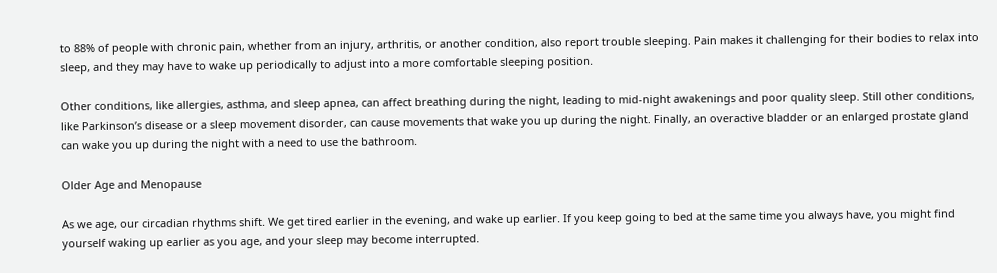to 88% of people with chronic pain, whether from an injury, arthritis, or another condition, also report trouble sleeping. Pain makes it challenging for their bodies to relax into sleep, and they may have to wake up periodically to adjust into a more comfortable sleeping position.

Other conditions, like allergies, asthma, and sleep apnea, can affect breathing during the night, leading to mid-night awakenings and poor quality sleep. Still other conditions, like Parkinson’s disease or a sleep movement disorder, can cause movements that wake you up during the night. Finally, an overactive bladder or an enlarged prostate gland can wake you up during the night with a need to use the bathroom.

Older Age and Menopause

As we age, our circadian rhythms shift. We get tired earlier in the evening, and wake up earlier. If you keep going to bed at the same time you always have, you might find yourself waking up earlier as you age, and your sleep may become interrupted.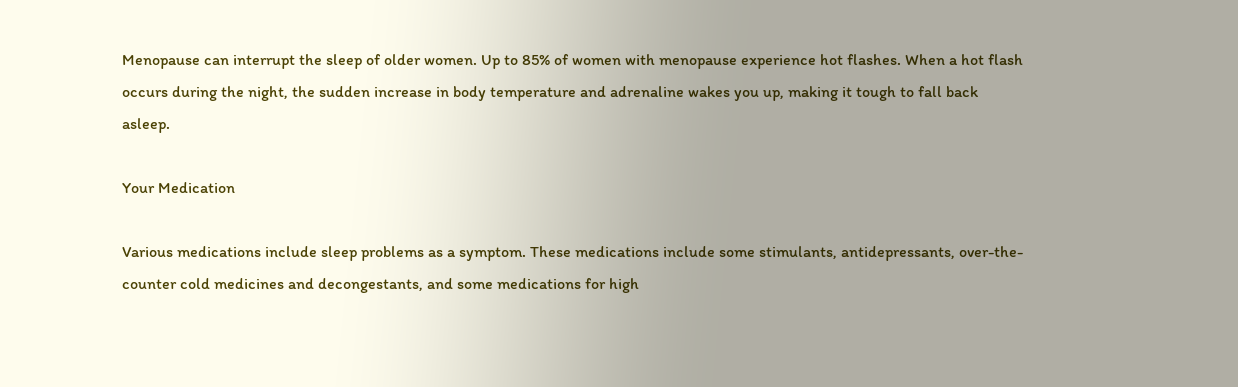Menopause can interrupt the sleep of older women. Up to 85% of women with menopause experience hot flashes. When a hot flash occurs during the night, the sudden increase in body temperature and adrenaline wakes you up, making it tough to fall back asleep.

Your Medication

Various medications include sleep problems as a symptom. These medications include some stimulants, antidepressants, over-the-counter cold medicines and decongestants, and some medications for high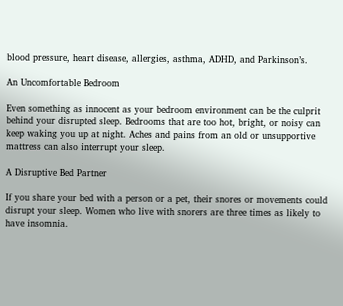blood pressure, heart disease, allergies, asthma, ADHD, and Parkinson’s.

An Uncomfortable Bedroom

Even something as innocent as your bedroom environment can be the culprit behind your disrupted sleep. Bedrooms that are too hot, bright, or noisy can keep waking you up at night. Aches and pains from an old or unsupportive mattress can also interrupt your sleep.

A Disruptive Bed Partner

If you share your bed with a person or a pet, their snores or movements could disrupt your sleep. Women who live with snorers are three times as likely to have insomnia.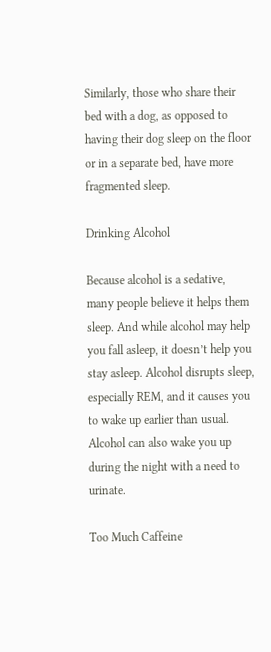Similarly, those who share their bed with a dog, as opposed to having their dog sleep on the floor or in a separate bed, have more fragmented sleep.

Drinking Alcohol

Because alcohol is a sedative, many people believe it helps them sleep. And while alcohol may help you fall asleep, it doesn’t help you stay asleep. Alcohol disrupts sleep, especially REM, and it causes you to wake up earlier than usual. Alcohol can also wake you up during the night with a need to urinate.

Too Much Caffeine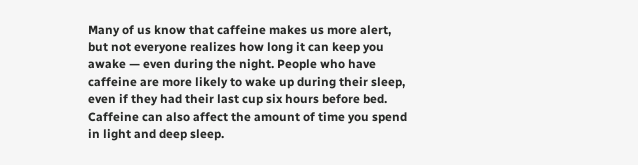Many of us know that caffeine makes us more alert, but not everyone realizes how long it can keep you awake — even during the night. People who have caffeine are more likely to wake up during their sleep, even if they had their last cup six hours before bed. Caffeine can also affect the amount of time you spend in light and deep sleep.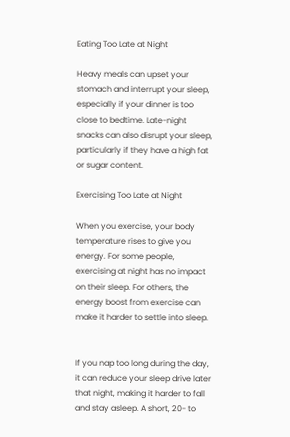Eating Too Late at Night

Heavy meals can upset your stomach and interrupt your sleep, especially if your dinner is too close to bedtime. Late-night snacks can also disrupt your sleep, particularly if they have a high fat or sugar content.

Exercising Too Late at Night

When you exercise, your body temperature rises to give you energy. For some people, exercising at night has no impact on their sleep. For others, the energy boost from exercise can make it harder to settle into sleep.


If you nap too long during the day, it can reduce your sleep drive later that night, making it harder to fall and stay asleep. A short, 20- to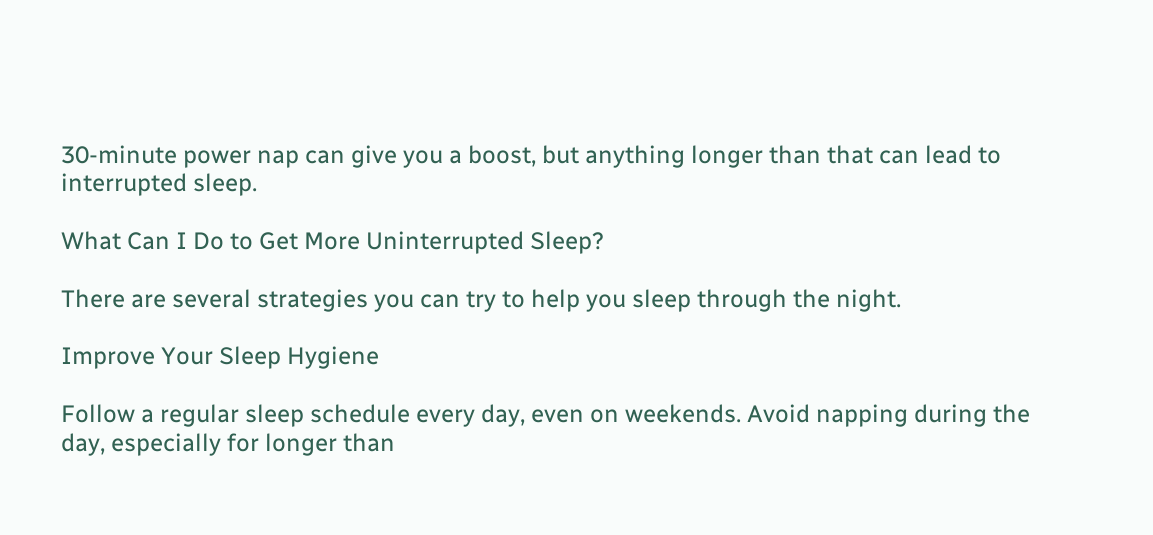30-minute power nap can give you a boost, but anything longer than that can lead to interrupted sleep.

What Can I Do to Get More Uninterrupted Sleep?

There are several strategies you can try to help you sleep through the night.

Improve Your Sleep Hygiene

Follow a regular sleep schedule every day, even on weekends. Avoid napping during the day, especially for longer than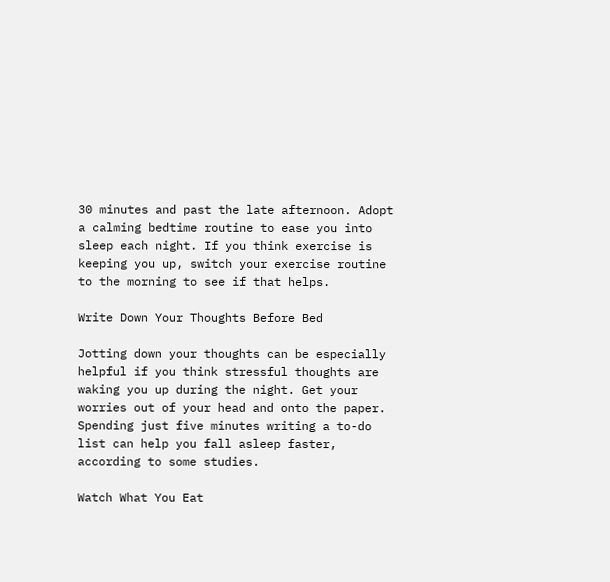30 minutes and past the late afternoon. Adopt a calming bedtime routine to ease you into sleep each night. If you think exercise is keeping you up, switch your exercise routine to the morning to see if that helps.

Write Down Your Thoughts Before Bed

Jotting down your thoughts can be especially helpful if you think stressful thoughts are waking you up during the night. Get your worries out of your head and onto the paper. Spending just five minutes writing a to-do list can help you fall asleep faster, according to some studies.

Watch What You Eat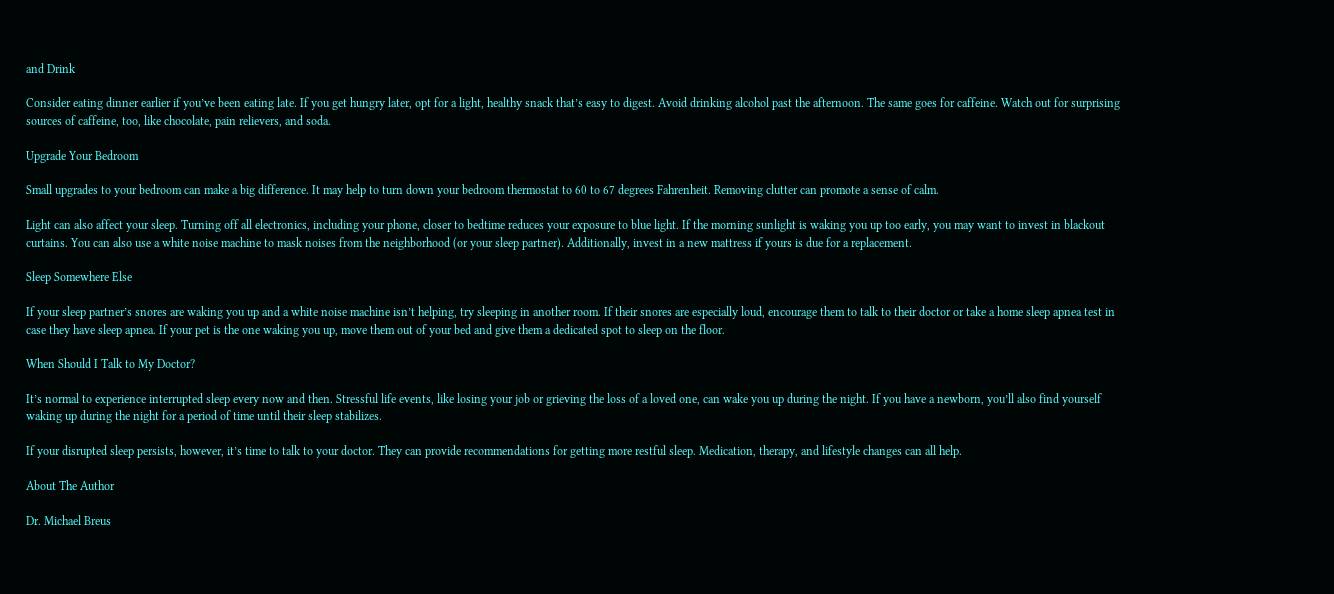and Drink

Consider eating dinner earlier if you’ve been eating late. If you get hungry later, opt for a light, healthy snack that’s easy to digest. Avoid drinking alcohol past the afternoon. The same goes for caffeine. Watch out for surprising sources of caffeine, too, like chocolate, pain relievers, and soda.

Upgrade Your Bedroom

Small upgrades to your bedroom can make a big difference. It may help to turn down your bedroom thermostat to 60 to 67 degrees Fahrenheit. Removing clutter can promote a sense of calm.

Light can also affect your sleep. Turning off all electronics, including your phone, closer to bedtime reduces your exposure to blue light. If the morning sunlight is waking you up too early, you may want to invest in blackout curtains. You can also use a white noise machine to mask noises from the neighborhood (or your sleep partner). Additionally, invest in a new mattress if yours is due for a replacement.

Sleep Somewhere Else

If your sleep partner’s snores are waking you up and a white noise machine isn’t helping, try sleeping in another room. If their snores are especially loud, encourage them to talk to their doctor or take a home sleep apnea test in case they have sleep apnea. If your pet is the one waking you up, move them out of your bed and give them a dedicated spot to sleep on the floor.

When Should I Talk to My Doctor?

It’s normal to experience interrupted sleep every now and then. Stressful life events, like losing your job or grieving the loss of a loved one, can wake you up during the night. If you have a newborn, you’ll also find yourself waking up during the night for a period of time until their sleep stabilizes.

If your disrupted sleep persists, however, it’s time to talk to your doctor. They can provide recommendations for getting more restful sleep. Medication, therapy, and lifestyle changes can all help.

About The Author

Dr. Michael Breus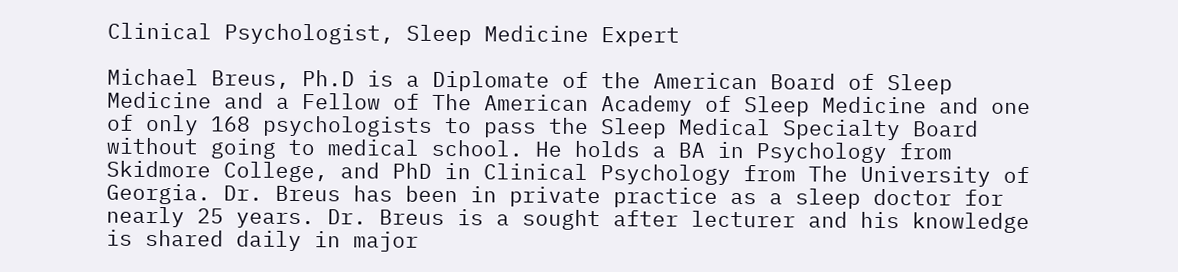Clinical Psychologist, Sleep Medicine Expert

Michael Breus, Ph.D is a Diplomate of the American Board of Sleep Medicine and a Fellow of The American Academy of Sleep Medicine and one of only 168 psychologists to pass the Sleep Medical Specialty Board without going to medical school. He holds a BA in Psychology from Skidmore College, and PhD in Clinical Psychology from The University of Georgia. Dr. Breus has been in private practice as a sleep doctor for nearly 25 years. Dr. Breus is a sought after lecturer and his knowledge is shared daily in major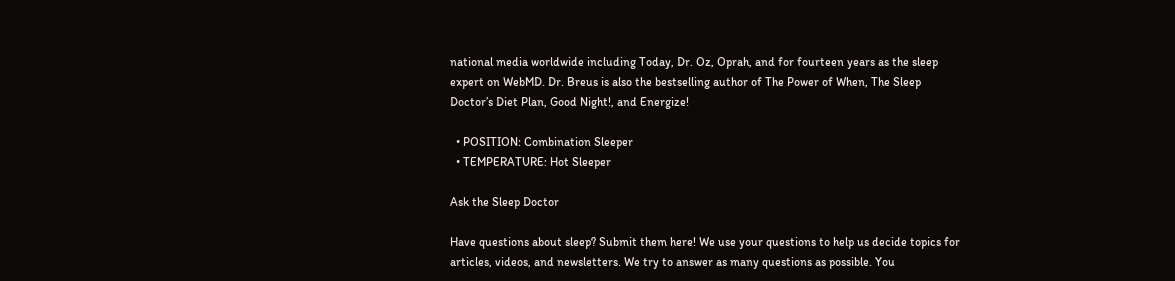national media worldwide including Today, Dr. Oz, Oprah, and for fourteen years as the sleep expert on WebMD. Dr. Breus is also the bestselling author of The Power of When, The Sleep Doctor’s Diet Plan, Good Night!, and Energize!

  • POSITION: Combination Sleeper
  • TEMPERATURE: Hot Sleeper

Ask the Sleep Doctor

Have questions about sleep? Submit them here! We use your questions to help us decide topics for articles, videos, and newsletters. We try to answer as many questions as possible. You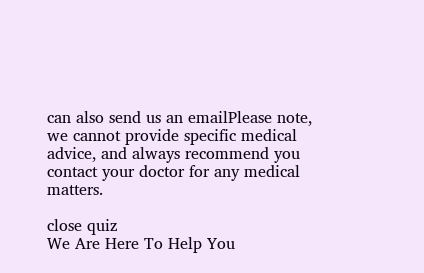can also send us an emailPlease note, we cannot provide specific medical advice, and always recommend you contact your doctor for any medical matters.

close quiz
We Are Here To Help You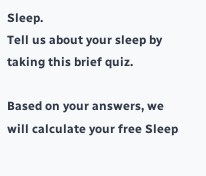Sleep.
Tell us about your sleep by taking this brief quiz.

Based on your answers, we will calculate your free Sleep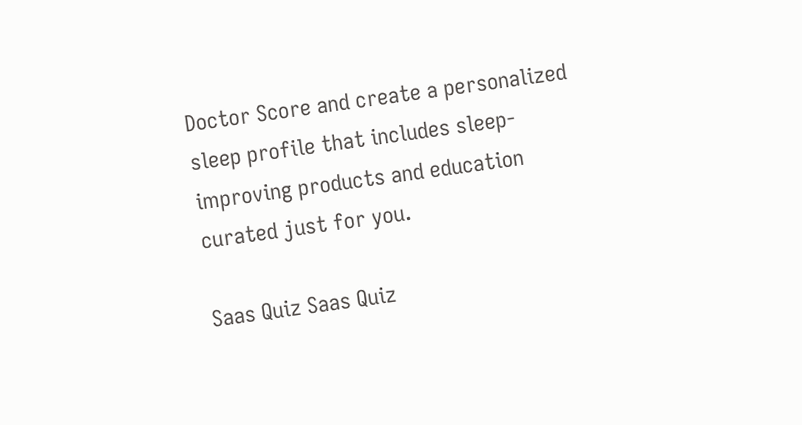Doctor Score and create a personalized sleep profile that includes sleep-improving products and education curated just for you.

Saas Quiz Saas Quiz